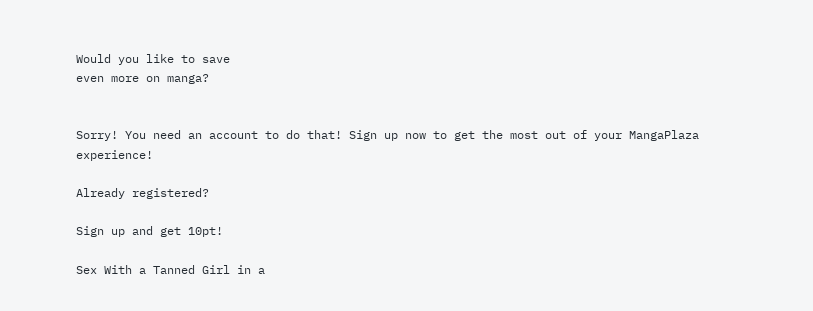Would you like to save
even more on manga?


Sorry! You need an account to do that! Sign up now to get the most out of your MangaPlaza experience!

Already registered?

Sign up and get 10pt!

Sex With a Tanned Girl in a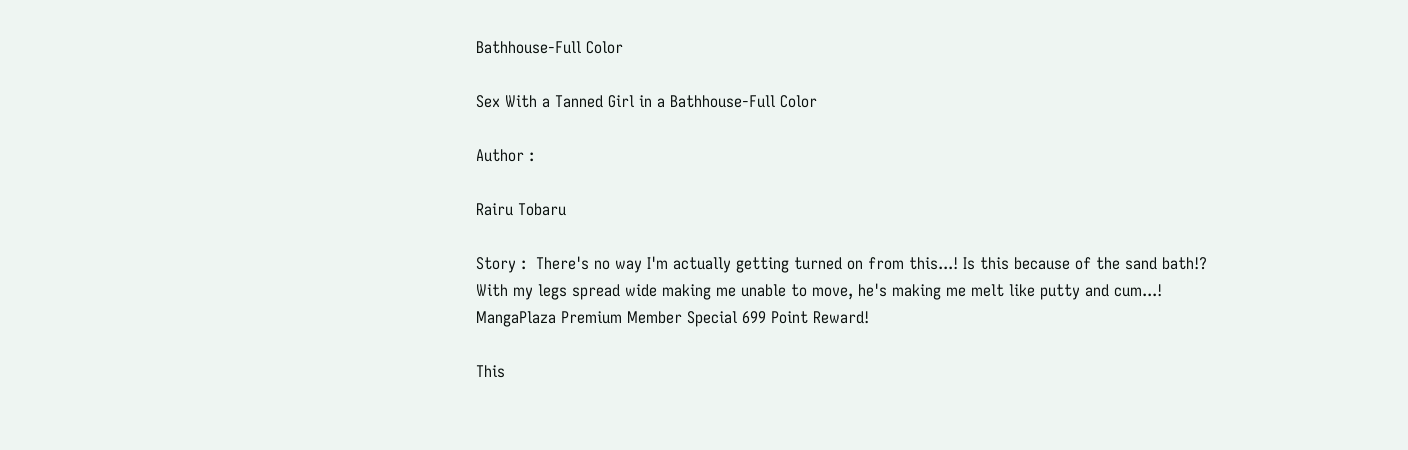Bathhouse-Full Color

Sex With a Tanned Girl in a Bathhouse-Full Color

Author :

Rairu Tobaru

Story :  There's no way I'm actually getting turned on from this...! Is this because of the sand bath!? With my legs spread wide making me unable to move, he's making me melt like putty and cum...!
MangaPlaza Premium Member Special 699 Point Reward!

This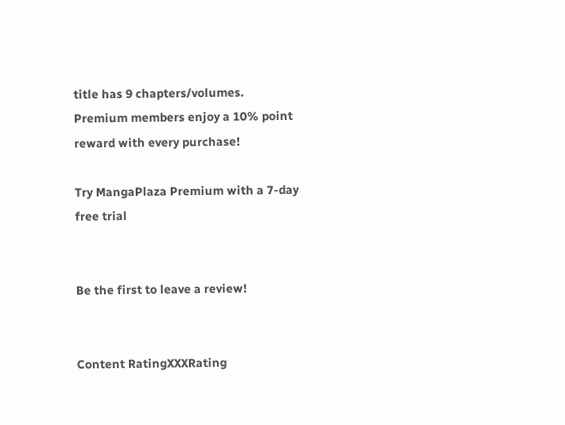title has 9 chapters/volumes.
Premium members enjoy a 10% point reward with every purchase!

Try MangaPlaza Premium with a 7-day free trial


Be the first to leave a review!


Content RatingXXXRating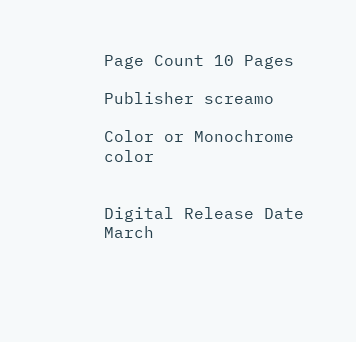Page Count 10 Pages

Publisher screamo

Color or Monochrome color


Digital Release Date March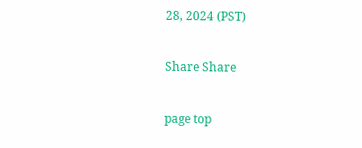28, 2024 (PST)

Share Share

page top